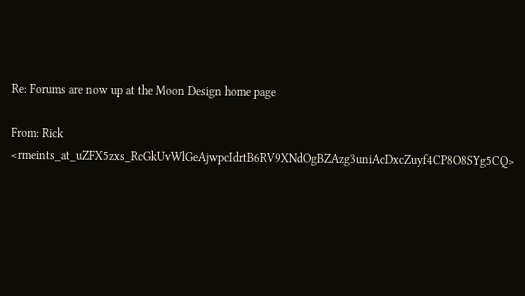Re: Forums are now up at the Moon Design home page

From: Rick <rmeints_at_uZFX5zxs_RcGkUvWlGeAjwpcIdrtB6RV9XNdOgBZAzg3uniAcDxcZuyf4CP8O8SYg5CQ>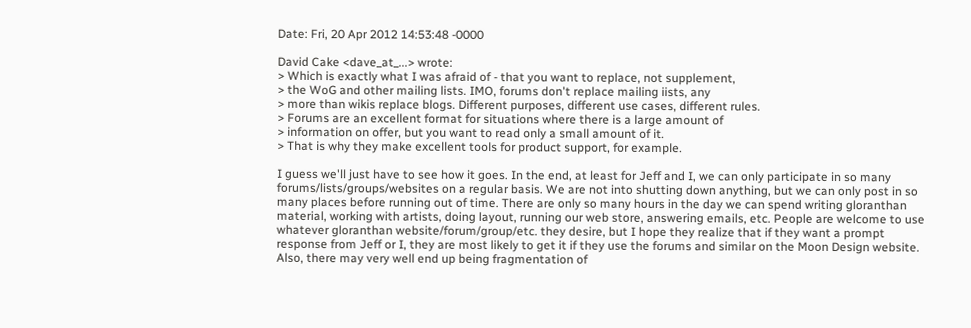Date: Fri, 20 Apr 2012 14:53:48 -0000

David Cake <dave_at_...> wrote:
> Which is exactly what I was afraid of - that you want to replace, not supplement,
> the WoG and other mailing lists. IMO, forums don't replace mailing iists, any
> more than wikis replace blogs. Different purposes, different use cases, different rules.
> Forums are an excellent format for situations where there is a large amount of
> information on offer, but you want to read only a small amount of it.
> That is why they make excellent tools for product support, for example.

I guess we'll just have to see how it goes. In the end, at least for Jeff and I, we can only participate in so many forums/lists/groups/websites on a regular basis. We are not into shutting down anything, but we can only post in so many places before running out of time. There are only so many hours in the day we can spend writing gloranthan material, working with artists, doing layout, running our web store, answering emails, etc. People are welcome to use whatever gloranthan website/forum/group/etc. they desire, but I hope they realize that if they want a prompt response from Jeff or I, they are most likely to get it if they use the forums and similar on the Moon Design website. Also, there may very well end up being fragmentation of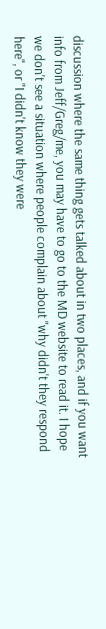discussion where the same thing gets talked about in two places, and if you want info from Jeff/Greg/me, you may have to go to the MD website to read it. I hope we don't see a situation where people complain about "why didn't they respond here", or "I didn't know they were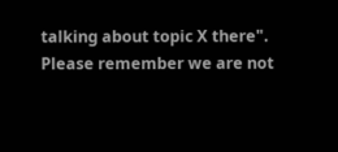talking about topic X there". Please remember we are not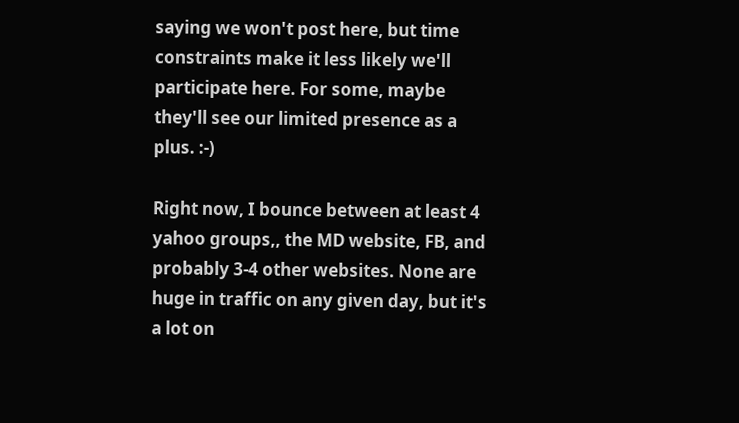saying we won't post here, but time constraints make it less likely we'll participate here. For some, maybe they'll see our limited presence as a plus. :-)

Right now, I bounce between at least 4 yahoo groups,, the MD website, FB, and probably 3-4 other websites. None are huge in traffic on any given day, but it's a lot on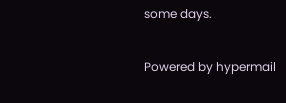some days.

Powered by hypermail